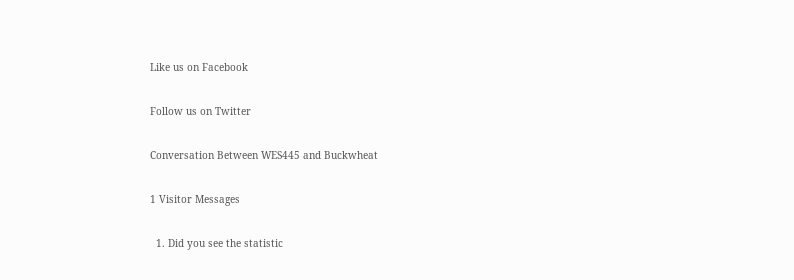Like us on Facebook

Follow us on Twitter

Conversation Between WES445 and Buckwheat

1 Visitor Messages

  1. Did you see the statistic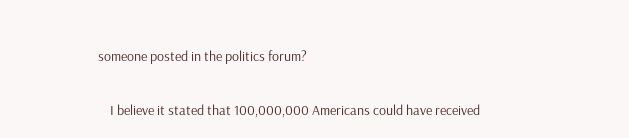someone posted in the politics forum?

    I believe it stated that 100,000,000 Americans could have received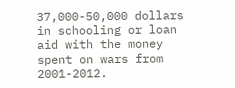37,000-50,000 dollars in schooling or loan aid with the money spent on wars from 2001-2012.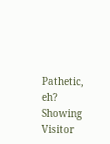Pathetic, eh?
Showing Visitor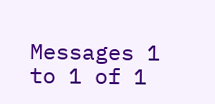Messages 1 to 1 of 1